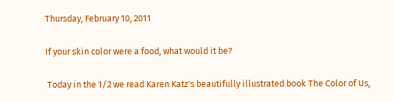Thursday, February 10, 2011

If your skin color were a food, what would it be?

 Today in the 1/2 we read Karen Katz's beautifully illustrated book The Color of Us,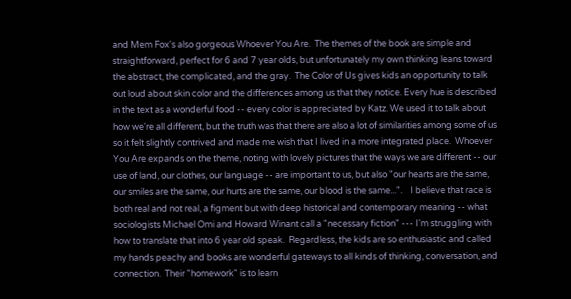and Mem Fox's also gorgeous Whoever You Are.  The themes of the book are simple and straightforward, perfect for 6 and 7 year olds, but unfortunately my own thinking leans toward the abstract, the complicated, and the gray.  The Color of Us gives kids an opportunity to talk out loud about skin color and the differences among us that they notice. Every hue is described in the text as a wonderful food -- every color is appreciated by Katz. We used it to talk about how we're all different, but the truth was that there are also a lot of similarities among some of us so it felt slightly contrived and made me wish that I lived in a more integrated place.  Whoever You Are expands on the theme, noting with lovely pictures that the ways we are different -- our use of land, our clothes, our language -- are important to us, but also "our hearts are the same, our smiles are the same, our hurts are the same, our blood is the same...".    I believe that race is both real and not real, a figment but with deep historical and contemporary meaning -- what sociologists Michael Omi and Howard Winant call a "necessary fiction" --- I'm struggling with how to translate that into 6 year old speak.  Regardless, the kids are so enthusiastic and called my hands peachy and books are wonderful gateways to all kinds of thinking, conversation, and connection.  Their "homework" is to learn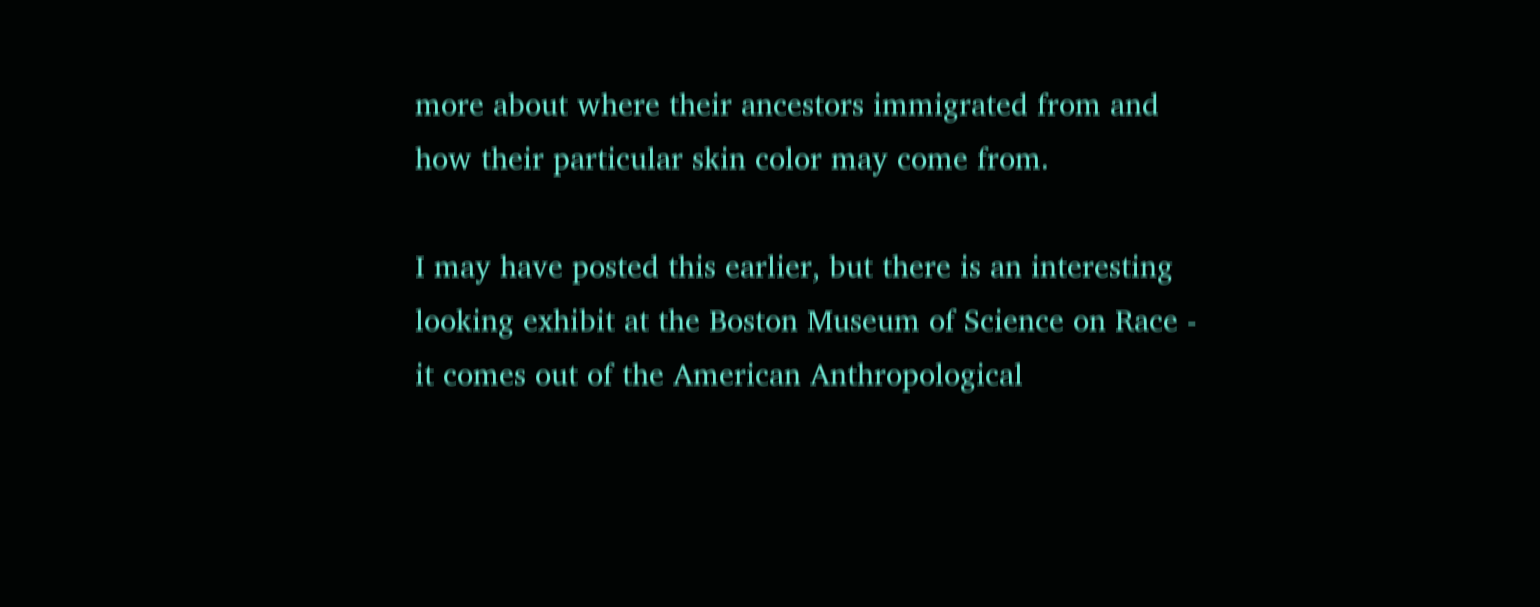more about where their ancestors immigrated from and how their particular skin color may come from.

I may have posted this earlier, but there is an interesting looking exhibit at the Boston Museum of Science on Race - it comes out of the American Anthropological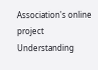Association's online project Understanding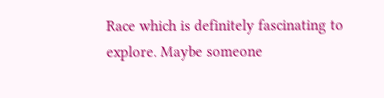Race which is definitely fascinating to explore. Maybe someone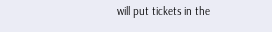will put tickets in the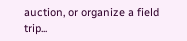auction, or organize a field trip...